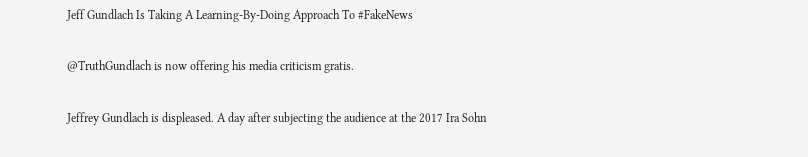Jeff Gundlach Is Taking A Learning-By-Doing Approach To #FakeNews

@TruthGundlach is now offering his media criticism gratis.

Jeffrey Gundlach is displeased. A day after subjecting the audience at the 2017 Ira Sohn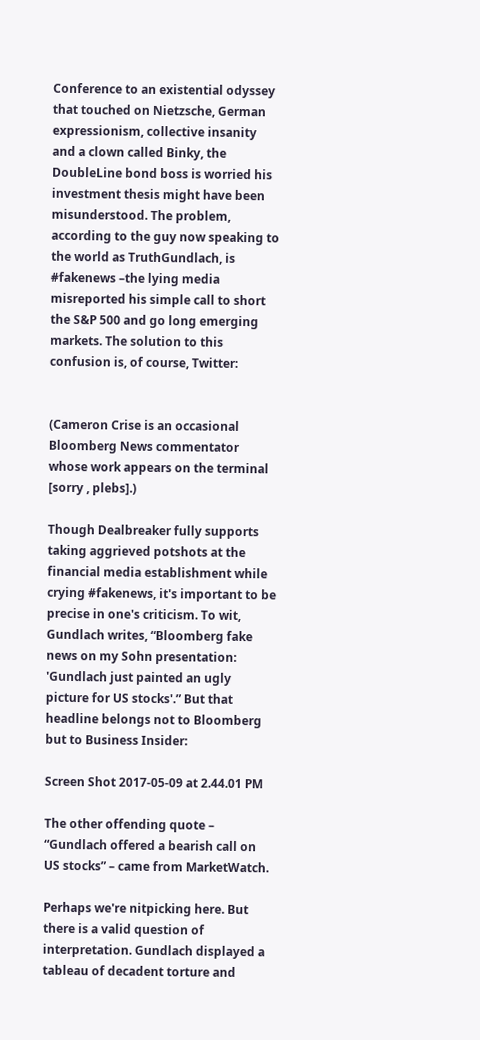Conference to an existential odyssey that touched on Nietzsche, German expressionism, collective insanity and a clown called Binky, the DoubleLine bond boss is worried his investment thesis might have been misunderstood. The problem, according to the guy now speaking to the world as TruthGundlach, is #fakenews –the lying media misreported his simple call to short the S&P 500 and go long emerging markets. The solution to this confusion is, of course, Twitter:


(Cameron Crise is an occasional Bloomberg News commentator whose work appears on the terminal [sorry , plebs].)

Though Dealbreaker fully supports taking aggrieved potshots at the financial media establishment while crying #fakenews, it's important to be precise in one's criticism. To wit, Gundlach writes, “Bloomberg fake news on my Sohn presentation: 'Gundlach just painted an ugly picture for US stocks'.” But that headline belongs not to Bloomberg but to Business Insider:

Screen Shot 2017-05-09 at 2.44.01 PM

The other offending quote – “Gundlach offered a bearish call on US stocks” – came from MarketWatch.

Perhaps we're nitpicking here. But there is a valid question of interpretation. Gundlach displayed a tableau of decadent torture and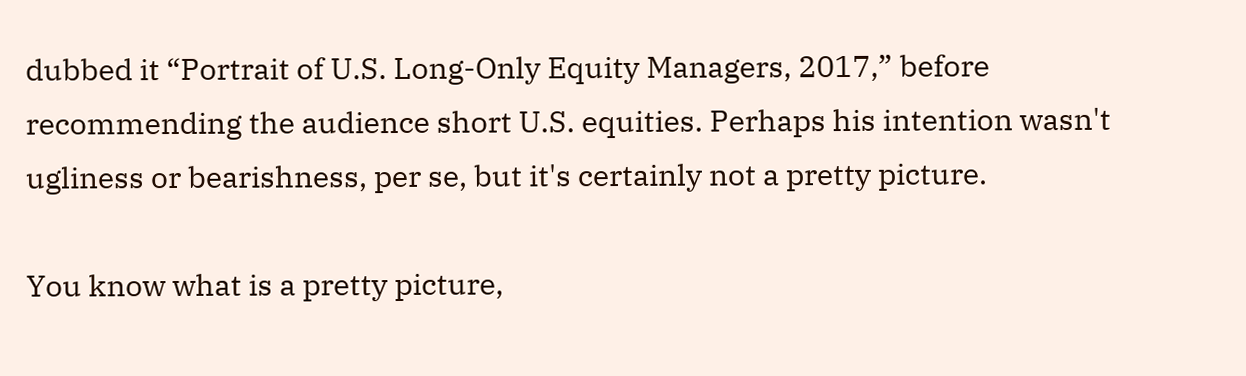dubbed it “Portrait of U.S. Long-Only Equity Managers, 2017,” before recommending the audience short U.S. equities. Perhaps his intention wasn't ugliness or bearishness, per se, but it's certainly not a pretty picture.

You know what is a pretty picture,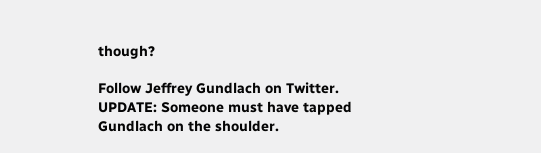though?

Follow Jeffrey Gundlach on Twitter. UPDATE: Someone must have tapped Gundlach on the shoulder.